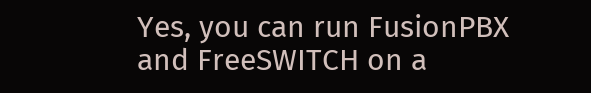Yes, you can run FusionPBX and FreeSWITCH on a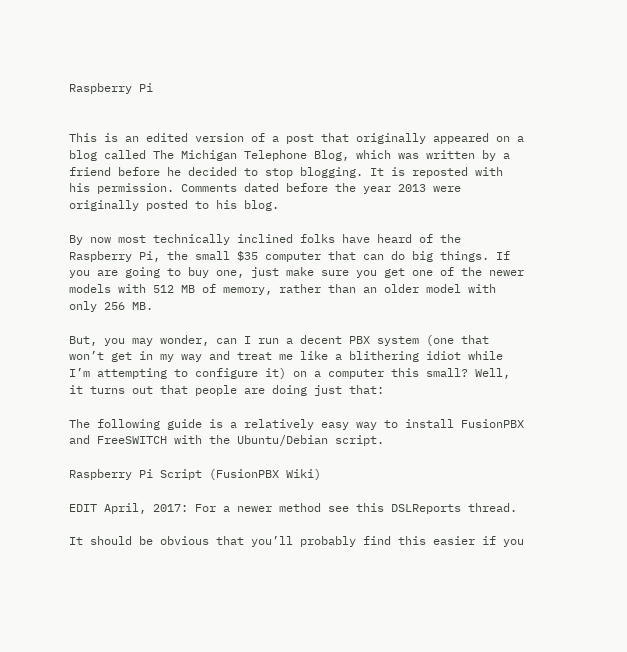Raspberry Pi


This is an edited version of a post that originally appeared on a blog called The Michigan Telephone Blog, which was written by a friend before he decided to stop blogging. It is reposted with his permission. Comments dated before the year 2013 were originally posted to his blog.

By now most technically inclined folks have heard of the Raspberry Pi, the small $35 computer that can do big things. If you are going to buy one, just make sure you get one of the newer models with 512 MB of memory, rather than an older model with only 256 MB.

But, you may wonder, can I run a decent PBX system (one that won’t get in my way and treat me like a blithering idiot while I’m attempting to configure it) on a computer this small? Well, it turns out that people are doing just that:

The following guide is a relatively easy way to install FusionPBX and FreeSWITCH with the Ubuntu/Debian script.

Raspberry Pi Script (FusionPBX Wiki)

EDIT April, 2017: For a newer method see this DSLReports thread.

It should be obvious that you’ll probably find this easier if you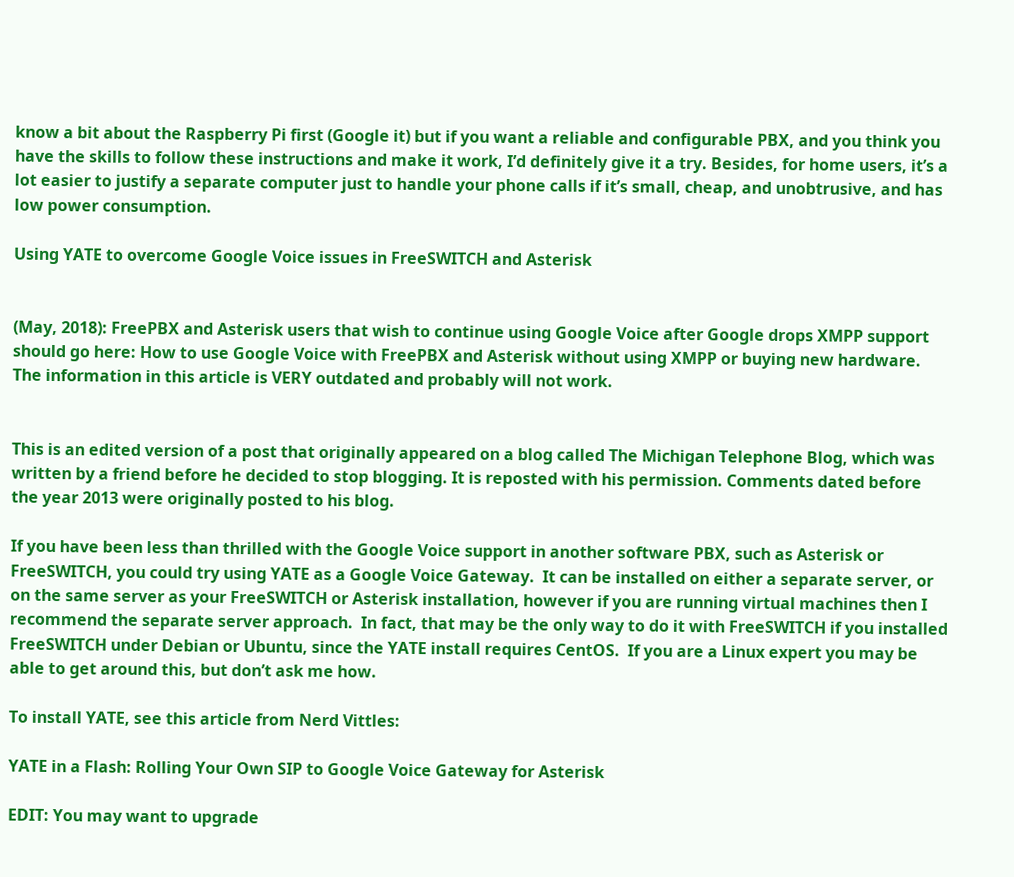know a bit about the Raspberry Pi first (Google it) but if you want a reliable and configurable PBX, and you think you have the skills to follow these instructions and make it work, I’d definitely give it a try. Besides, for home users, it’s a lot easier to justify a separate computer just to handle your phone calls if it’s small, cheap, and unobtrusive, and has low power consumption.

Using YATE to overcome Google Voice issues in FreeSWITCH and Asterisk


(May, 2018): FreePBX and Asterisk users that wish to continue using Google Voice after Google drops XMPP support should go here: How to use Google Voice with FreePBX and Asterisk without using XMPP or buying new hardware. The information in this article is VERY outdated and probably will not work.


This is an edited version of a post that originally appeared on a blog called The Michigan Telephone Blog, which was written by a friend before he decided to stop blogging. It is reposted with his permission. Comments dated before the year 2013 were originally posted to his blog.

If you have been less than thrilled with the Google Voice support in another software PBX, such as Asterisk or FreeSWITCH, you could try using YATE as a Google Voice Gateway.  It can be installed on either a separate server, or on the same server as your FreeSWITCH or Asterisk installation, however if you are running virtual machines then I recommend the separate server approach.  In fact, that may be the only way to do it with FreeSWITCH if you installed FreeSWITCH under Debian or Ubuntu, since the YATE install requires CentOS.  If you are a Linux expert you may be able to get around this, but don’t ask me how.

To install YATE, see this article from Nerd Vittles:

YATE in a Flash: Rolling Your Own SIP to Google Voice Gateway for Asterisk

EDIT: You may want to upgrade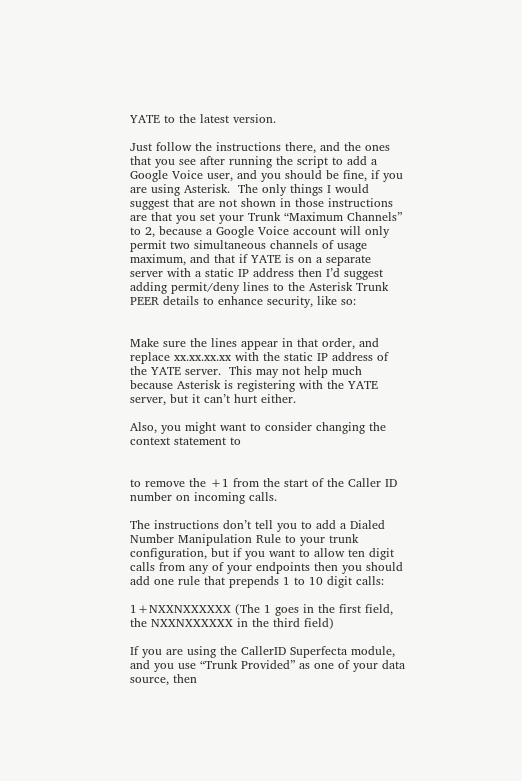YATE to the latest version.

Just follow the instructions there, and the ones that you see after running the script to add a Google Voice user, and you should be fine, if you are using Asterisk.  The only things I would suggest that are not shown in those instructions are that you set your Trunk “Maximum Channels” to 2, because a Google Voice account will only permit two simultaneous channels of usage maximum, and that if YATE is on a separate server with a static IP address then I’d suggest adding permit/deny lines to the Asterisk Trunk PEER details to enhance security, like so:


Make sure the lines appear in that order, and replace xx.xx.xx.xx with the static IP address of the YATE server.  This may not help much because Asterisk is registering with the YATE server, but it can’t hurt either.

Also, you might want to consider changing the context statement to


to remove the +1 from the start of the Caller ID number on incoming calls.

The instructions don’t tell you to add a Dialed Number Manipulation Rule to your trunk configuration, but if you want to allow ten digit calls from any of your endpoints then you should add one rule that prepends 1 to 10 digit calls:

1+NXXNXXXXXX (The 1 goes in the first field, the NXXNXXXXXX in the third field)

If you are using the CallerID Superfecta module, and you use “Trunk Provided” as one of your data source, then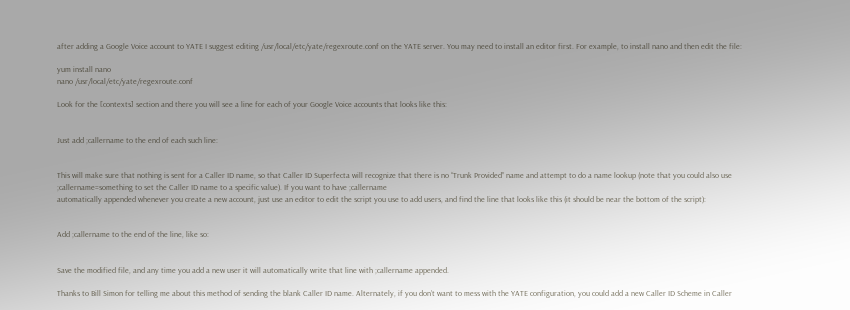after adding a Google Voice account to YATE I suggest editing /usr/local/etc/yate/regexroute.conf on the YATE server. You may need to install an editor first. For example, to install nano and then edit the file:

yum install nano
nano /usr/local/etc/yate/regexroute.conf

Look for the [contexts] section and there you will see a line for each of your Google Voice accounts that looks like this:


Just add ;callername to the end of each such line:


This will make sure that nothing is sent for a Caller ID name, so that Caller ID Superfecta will recognize that there is no “Trunk Provided” name and attempt to do a name lookup (note that you could also use ;callername=something to set the Caller ID name to a specific value). If you want to have ;callername
automatically appended whenever you create a new account, just use an editor to edit the script you use to add users, and find the line that looks like this (it should be near the bottom of the script):


Add ;callername to the end of the line, like so:


Save the modified file, and any time you add a new user it will automatically write that line with ;callername appended.

Thanks to Bill Simon for telling me about this method of sending the blank Caller ID name. Alternately, if you don’t want to mess with the YATE configuration, you could add a new Caller ID Scheme in Caller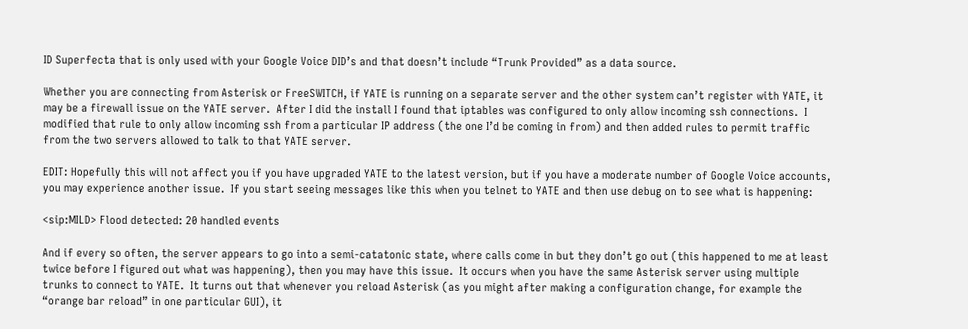ID Superfecta that is only used with your Google Voice DID’s and that doesn’t include “Trunk Provided” as a data source.

Whether you are connecting from Asterisk or FreeSWITCH, if YATE is running on a separate server and the other system can’t register with YATE, it may be a firewall issue on the YATE server.  After I did the install I found that iptables was configured to only allow incoming ssh connections.  I modified that rule to only allow incoming ssh from a particular IP address (the one I’d be coming in from) and then added rules to permit traffic from the two servers allowed to talk to that YATE server.

EDIT: Hopefully this will not affect you if you have upgraded YATE to the latest version, but if you have a moderate number of Google Voice accounts, you may experience another issue.  If you start seeing messages like this when you telnet to YATE and then use debug on to see what is happening:

<sip:MILD> Flood detected: 20 handled events

And if every so often, the server appears to go into a semi-catatonic state, where calls come in but they don’t go out (this happened to me at least twice before I figured out what was happening), then you may have this issue.  It occurs when you have the same Asterisk server using multiple trunks to connect to YATE.  It turns out that whenever you reload Asterisk (as you might after making a configuration change, for example the “orange bar reload” in one particular GUI), it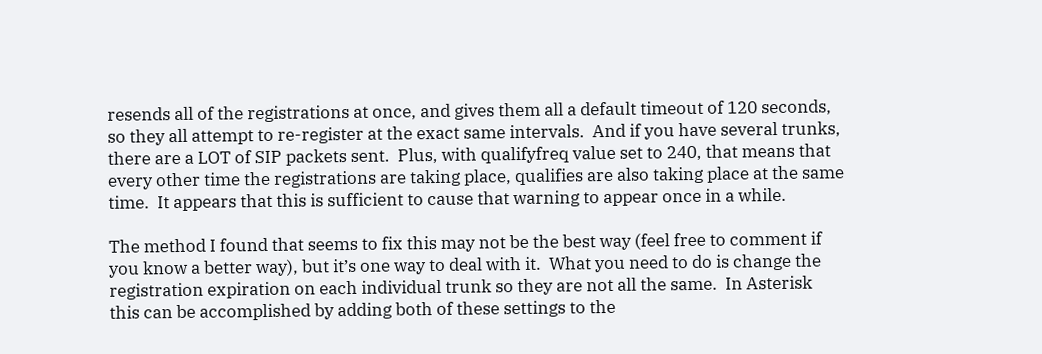resends all of the registrations at once, and gives them all a default timeout of 120 seconds, so they all attempt to re-register at the exact same intervals.  And if you have several trunks, there are a LOT of SIP packets sent.  Plus, with qualifyfreq value set to 240, that means that every other time the registrations are taking place, qualifies are also taking place at the same time.  It appears that this is sufficient to cause that warning to appear once in a while.

The method I found that seems to fix this may not be the best way (feel free to comment if you know a better way), but it’s one way to deal with it.  What you need to do is change the registration expiration on each individual trunk so they are not all the same.  In Asterisk this can be accomplished by adding both of these settings to the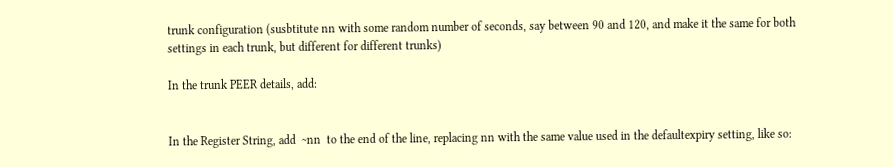trunk configuration (susbtitute nn with some random number of seconds, say between 90 and 120, and make it the same for both settings in each trunk, but different for different trunks)

In the trunk PEER details, add:


In the Register String, add  ~nn  to the end of the line, replacing nn with the same value used in the defaultexpiry setting, like so: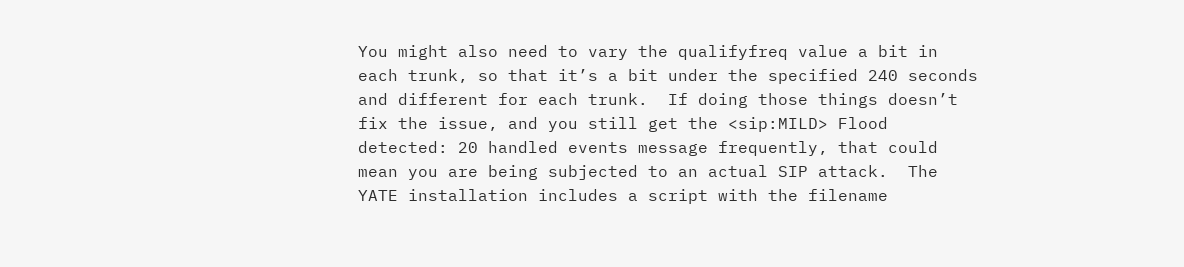You might also need to vary the qualifyfreq value a bit in each trunk, so that it’s a bit under the specified 240 seconds and different for each trunk.  If doing those things doesn’t fix the issue, and you still get the <sip:MILD> Flood detected: 20 handled events message frequently, that could mean you are being subjected to an actual SIP attack.  The YATE installation includes a script with the filename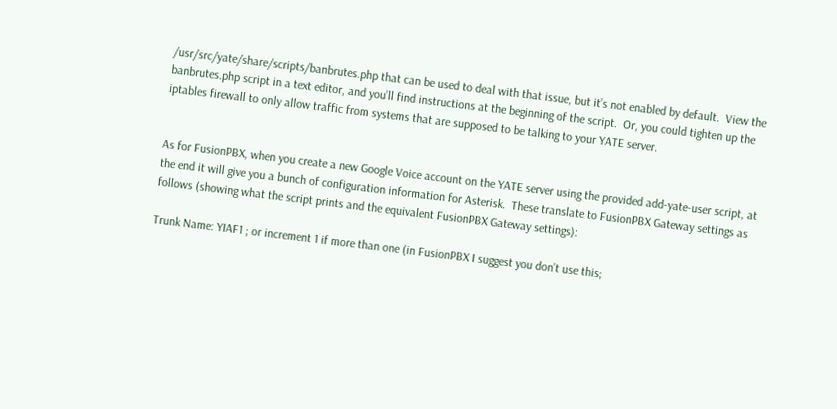/usr/src/yate/share/scripts/banbrutes.php that can be used to deal with that issue, but it’s not enabled by default.  View the banbrutes.php script in a text editor, and you’ll find instructions at the beginning of the script.  Or, you could tighten up the iptables firewall to only allow traffic from systems that are supposed to be talking to your YATE server.


As for FusionPBX, when you create a new Google Voice account on the YATE server using the provided add-yate-user script, at the end it will give you a bunch of configuration information for Asterisk.  These translate to FusionPBX Gateway settings as follows (showing what the script prints and the equivalent FusionPBX Gateway settings):

Trunk Name: YIAF1 ; or increment 1 if more than one (in FusionPBX I suggest you don’t use this;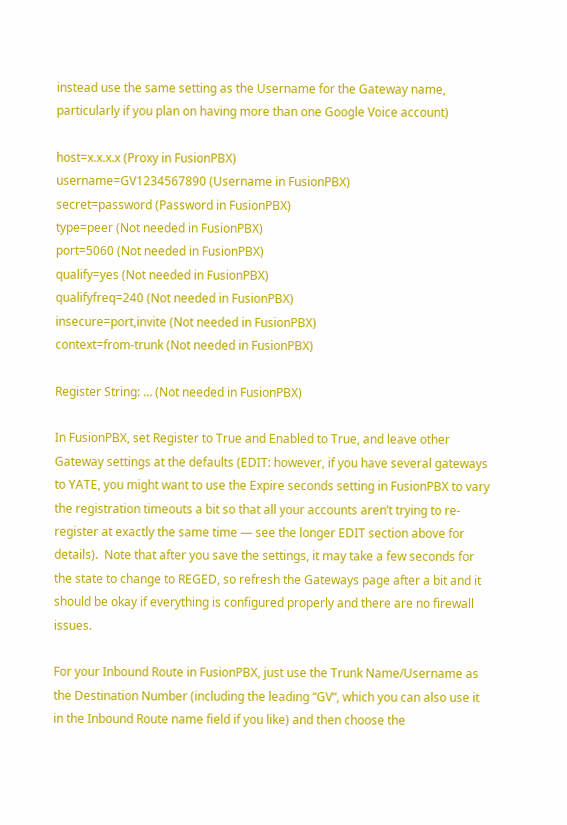instead use the same setting as the Username for the Gateway name, particularly if you plan on having more than one Google Voice account)

host=x.x.x.x (Proxy in FusionPBX)
username=GV1234567890 (Username in FusionPBX)
secret=password (Password in FusionPBX)
type=peer (Not needed in FusionPBX)
port=5060 (Not needed in FusionPBX)
qualify=yes (Not needed in FusionPBX)
qualifyfreq=240 (Not needed in FusionPBX)
insecure=port,invite (Not needed in FusionPBX)
context=from-trunk (Not needed in FusionPBX)

Register String: … (Not needed in FusionPBX)

In FusionPBX, set Register to True and Enabled to True, and leave other Gateway settings at the defaults (EDIT: however, if you have several gateways to YATE, you might want to use the Expire seconds setting in FusionPBX to vary the registration timeouts a bit so that all your accounts aren’t trying to re-register at exactly the same time — see the longer EDIT section above for details).  Note that after you save the settings, it may take a few seconds for the state to change to REGED, so refresh the Gateways page after a bit and it should be okay if everything is configured properly and there are no firewall issues.

For your Inbound Route in FusionPBX, just use the Trunk Name/Username as the Destination Number (including the leading “GV“, which you can also use it in the Inbound Route name field if you like) and then choose the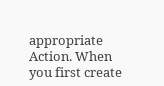appropriate Action. When you first create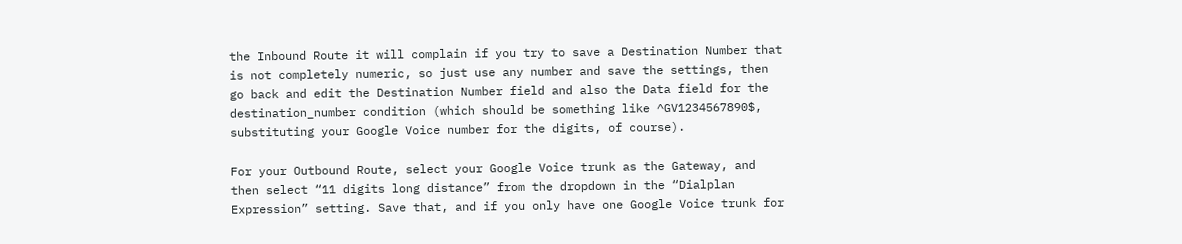the Inbound Route it will complain if you try to save a Destination Number that is not completely numeric, so just use any number and save the settings, then go back and edit the Destination Number field and also the Data field for the destination_number condition (which should be something like ^GV1234567890$, substituting your Google Voice number for the digits, of course).

For your Outbound Route, select your Google Voice trunk as the Gateway, and then select “11 digits long distance” from the dropdown in the “Dialplan Expression” setting. Save that, and if you only have one Google Voice trunk for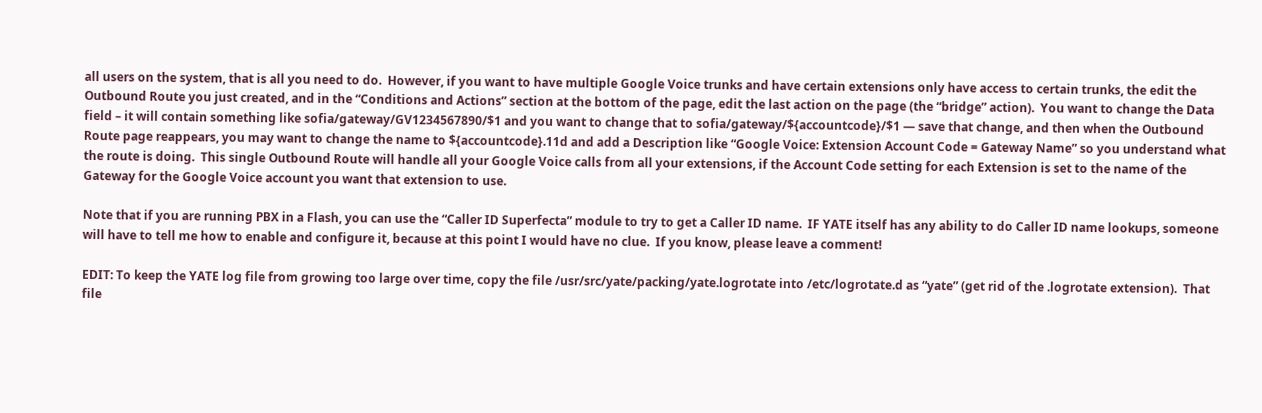all users on the system, that is all you need to do.  However, if you want to have multiple Google Voice trunks and have certain extensions only have access to certain trunks, the edit the Outbound Route you just created, and in the “Conditions and Actions” section at the bottom of the page, edit the last action on the page (the “bridge” action).  You want to change the Data field – it will contain something like sofia/gateway/GV1234567890/$1 and you want to change that to sofia/gateway/${accountcode}/$1 — save that change, and then when the Outbound Route page reappears, you may want to change the name to ${accountcode}.11d and add a Description like “Google Voice: Extension Account Code = Gateway Name” so you understand what the route is doing.  This single Outbound Route will handle all your Google Voice calls from all your extensions, if the Account Code setting for each Extension is set to the name of the Gateway for the Google Voice account you want that extension to use.

Note that if you are running PBX in a Flash, you can use the “Caller ID Superfecta” module to try to get a Caller ID name.  IF YATE itself has any ability to do Caller ID name lookups, someone will have to tell me how to enable and configure it, because at this point I would have no clue.  If you know, please leave a comment!

EDIT: To keep the YATE log file from growing too large over time, copy the file /usr/src/yate/packing/yate.logrotate into /etc/logrotate.d as “yate” (get rid of the .logrotate extension).  That file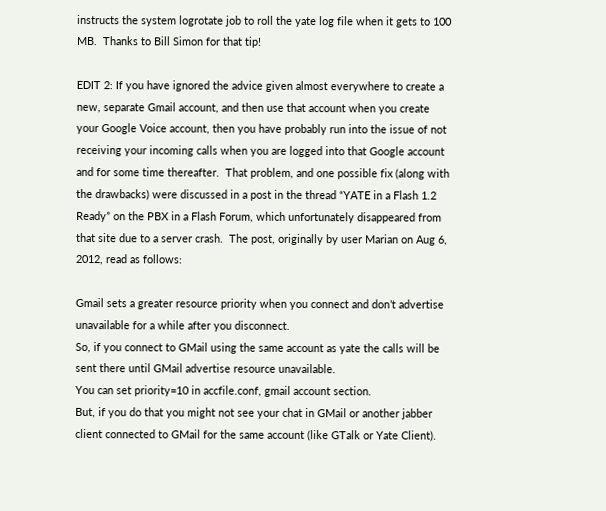instructs the system logrotate job to roll the yate log file when it gets to 100 MB.  Thanks to Bill Simon for that tip!

EDIT 2: If you have ignored the advice given almost everywhere to create a new, separate Gmail account, and then use that account when you create your Google Voice account, then you have probably run into the issue of not receiving your incoming calls when you are logged into that Google account and for some time thereafter.  That problem, and one possible fix (along with the drawbacks) were discussed in a post in the thread “YATE in a Flash 1.2 Ready” on the PBX in a Flash Forum, which unfortunately disappeared from that site due to a server crash.  The post, originally by user Marian on Aug 6, 2012, read as follows:

Gmail sets a greater resource priority when you connect and don’t advertise unavailable for a while after you disconnect.
So, if you connect to GMail using the same account as yate the calls will be sent there until GMail advertise resource unavailable.
You can set priority=10 in accfile.conf, gmail account section.
But, if you do that you might not see your chat in GMail or another jabber client connected to GMail for the same account (like GTalk or Yate Client).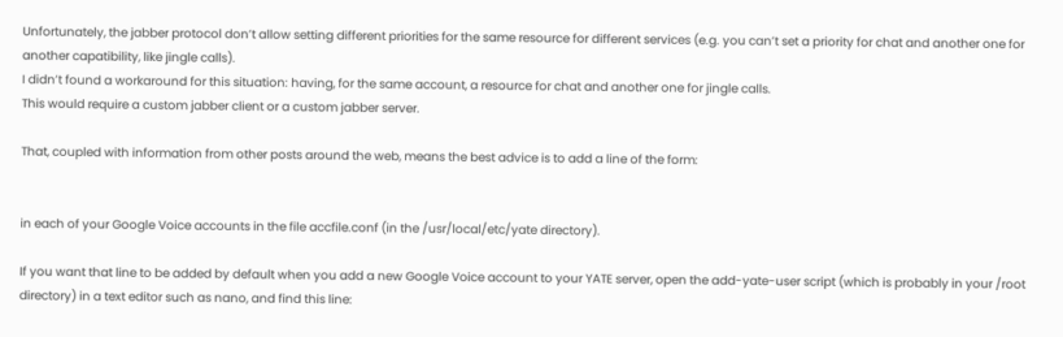Unfortunately, the jabber protocol don’t allow setting different priorities for the same resource for different services (e.g. you can’t set a priority for chat and another one for another capatibility, like jingle calls).
I didn’t found a workaround for this situation: having, for the same account, a resource for chat and another one for jingle calls.
This would require a custom jabber client or a custom jabber server.

That, coupled with information from other posts around the web, means the best advice is to add a line of the form:


in each of your Google Voice accounts in the file accfile.conf (in the /usr/local/etc/yate directory).

If you want that line to be added by default when you add a new Google Voice account to your YATE server, open the add-yate-user script (which is probably in your /root directory) in a text editor such as nano, and find this line: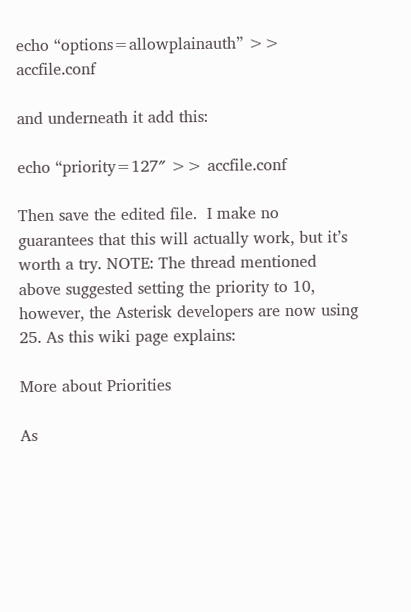echo “options=allowplainauth” >> accfile.conf

and underneath it add this:

echo “priority=127″ >> accfile.conf

Then save the edited file.  I make no guarantees that this will actually work, but it’s worth a try. NOTE: The thread mentioned above suggested setting the priority to 10, however, the Asterisk developers are now using 25. As this wiki page explains:

More about Priorities

As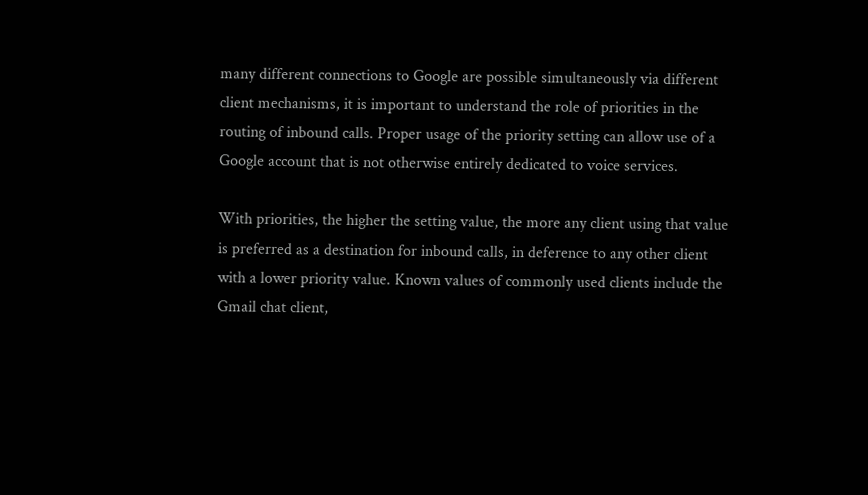many different connections to Google are possible simultaneously via different client mechanisms, it is important to understand the role of priorities in the routing of inbound calls. Proper usage of the priority setting can allow use of a Google account that is not otherwise entirely dedicated to voice services.

With priorities, the higher the setting value, the more any client using that value is preferred as a destination for inbound calls, in deference to any other client with a lower priority value. Known values of commonly used clients include the Gmail chat client,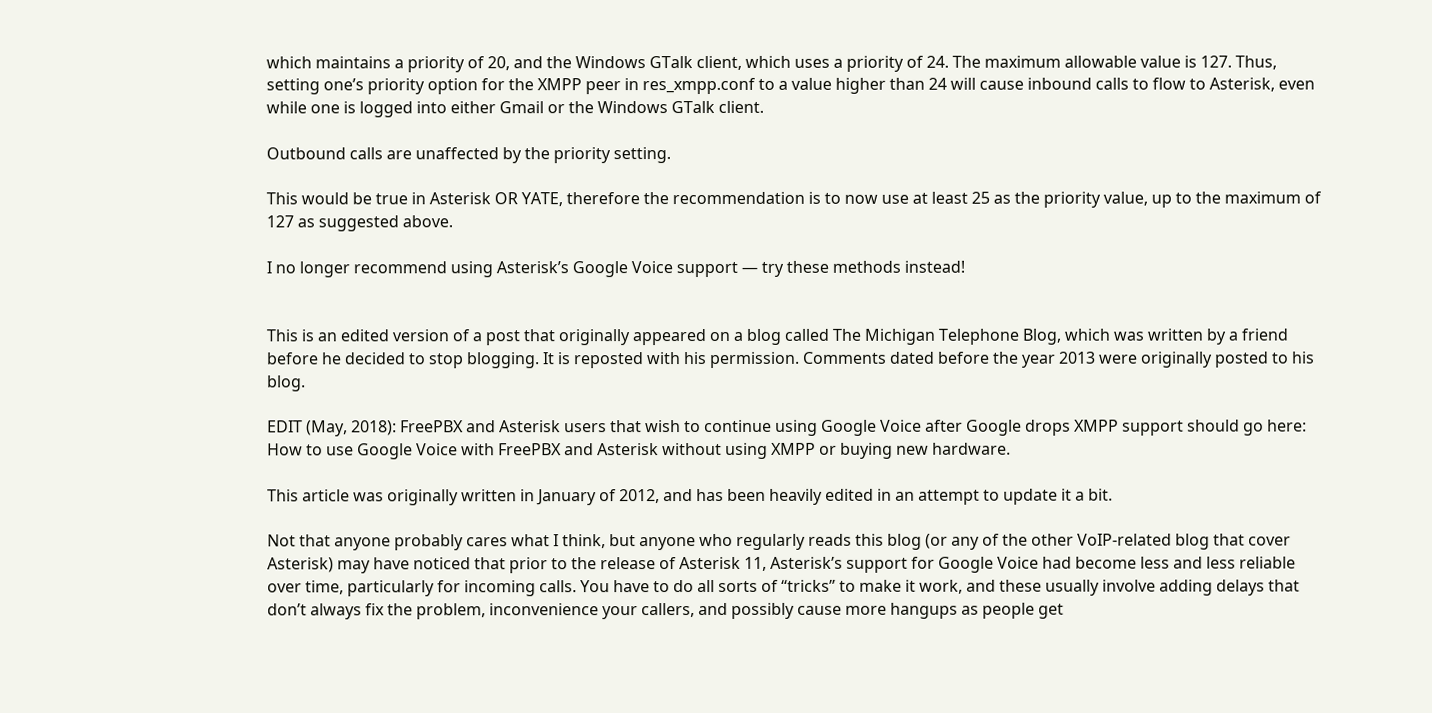which maintains a priority of 20, and the Windows GTalk client, which uses a priority of 24. The maximum allowable value is 127. Thus, setting one’s priority option for the XMPP peer in res_xmpp.conf to a value higher than 24 will cause inbound calls to flow to Asterisk, even while one is logged into either Gmail or the Windows GTalk client.

Outbound calls are unaffected by the priority setting.

This would be true in Asterisk OR YATE, therefore the recommendation is to now use at least 25 as the priority value, up to the maximum of 127 as suggested above.

I no longer recommend using Asterisk’s Google Voice support — try these methods instead!


This is an edited version of a post that originally appeared on a blog called The Michigan Telephone Blog, which was written by a friend before he decided to stop blogging. It is reposted with his permission. Comments dated before the year 2013 were originally posted to his blog.

EDIT (May, 2018): FreePBX and Asterisk users that wish to continue using Google Voice after Google drops XMPP support should go here: How to use Google Voice with FreePBX and Asterisk without using XMPP or buying new hardware.

This article was originally written in January of 2012, and has been heavily edited in an attempt to update it a bit.

Not that anyone probably cares what I think, but anyone who regularly reads this blog (or any of the other VoIP-related blog that cover Asterisk) may have noticed that prior to the release of Asterisk 11, Asterisk’s support for Google Voice had become less and less reliable over time, particularly for incoming calls. You have to do all sorts of “tricks” to make it work, and these usually involve adding delays that don’t always fix the problem, inconvenience your callers, and possibly cause more hangups as people get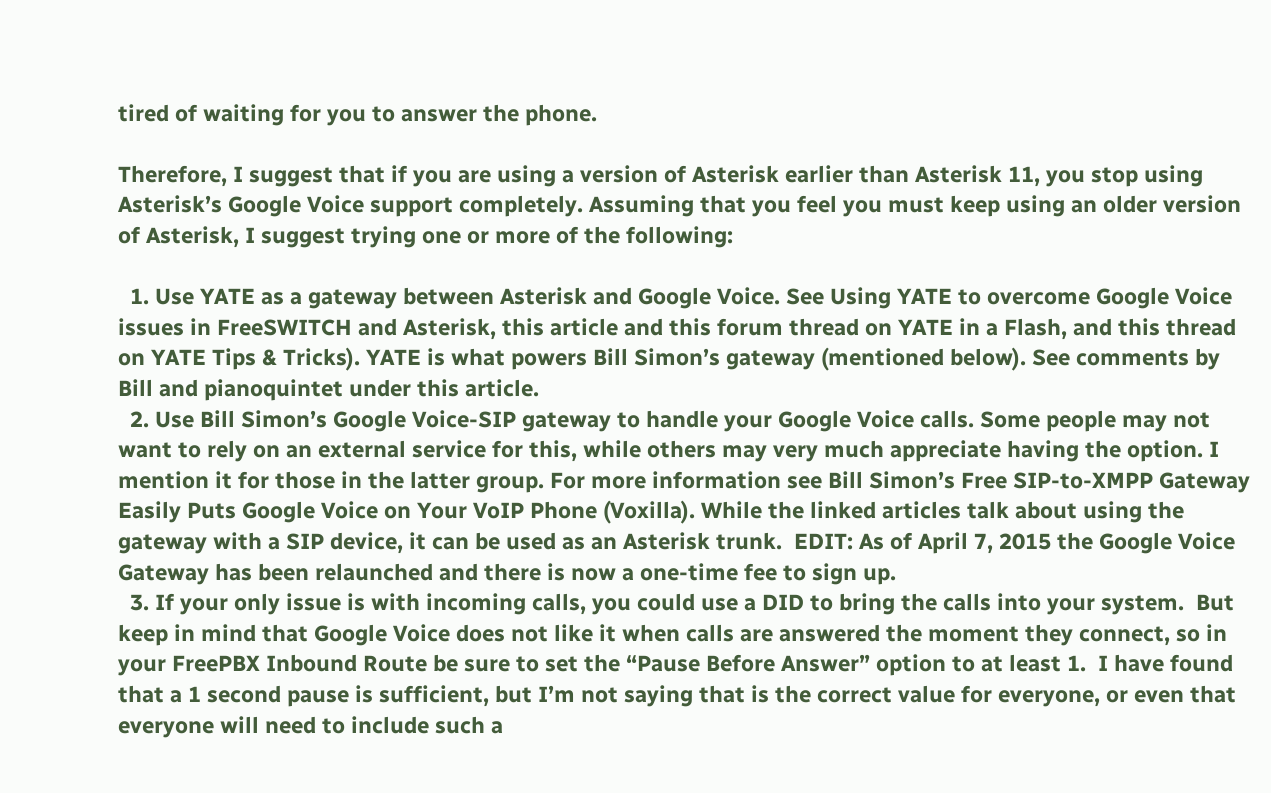tired of waiting for you to answer the phone.

Therefore, I suggest that if you are using a version of Asterisk earlier than Asterisk 11, you stop using Asterisk’s Google Voice support completely. Assuming that you feel you must keep using an older version of Asterisk, I suggest trying one or more of the following:

  1. Use YATE as a gateway between Asterisk and Google Voice. See Using YATE to overcome Google Voice issues in FreeSWITCH and Asterisk, this article and this forum thread on YATE in a Flash, and this thread on YATE Tips & Tricks). YATE is what powers Bill Simon’s gateway (mentioned below). See comments by Bill and pianoquintet under this article.
  2. Use Bill Simon’s Google Voice-SIP gateway to handle your Google Voice calls. Some people may not want to rely on an external service for this, while others may very much appreciate having the option. I mention it for those in the latter group. For more information see Bill Simon’s Free SIP-to-XMPP Gateway Easily Puts Google Voice on Your VoIP Phone (Voxilla). While the linked articles talk about using the gateway with a SIP device, it can be used as an Asterisk trunk.  EDIT: As of April 7, 2015 the Google Voice Gateway has been relaunched and there is now a one-time fee to sign up.
  3. If your only issue is with incoming calls, you could use a DID to bring the calls into your system.  But keep in mind that Google Voice does not like it when calls are answered the moment they connect, so in your FreePBX Inbound Route be sure to set the “Pause Before Answer” option to at least 1.  I have found that a 1 second pause is sufficient, but I’m not saying that is the correct value for everyone, or even that everyone will need to include such a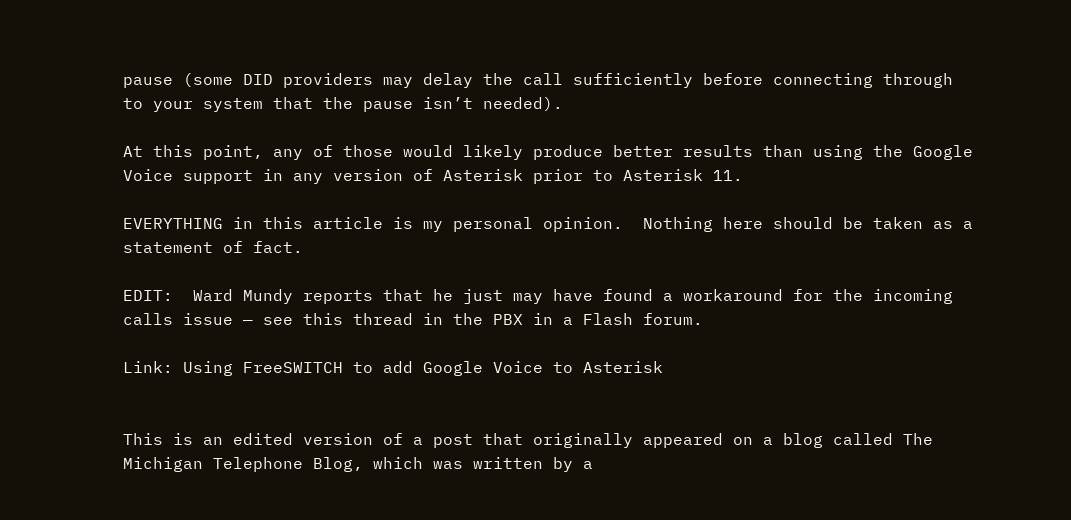pause (some DID providers may delay the call sufficiently before connecting through to your system that the pause isn’t needed).

At this point, any of those would likely produce better results than using the Google Voice support in any version of Asterisk prior to Asterisk 11.

EVERYTHING in this article is my personal opinion.  Nothing here should be taken as a statement of fact.

EDIT:  Ward Mundy reports that he just may have found a workaround for the incoming calls issue — see this thread in the PBX in a Flash forum.

Link: Using FreeSWITCH to add Google Voice to Asterisk


This is an edited version of a post that originally appeared on a blog called The Michigan Telephone Blog, which was written by a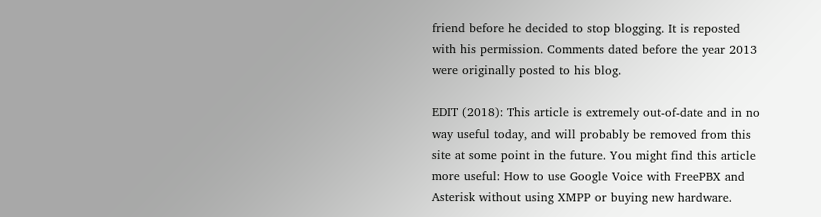friend before he decided to stop blogging. It is reposted with his permission. Comments dated before the year 2013 were originally posted to his blog.

EDIT (2018): This article is extremely out-of-date and in no way useful today, and will probably be removed from this site at some point in the future. You might find this article more useful: How to use Google Voice with FreePBX and Asterisk without using XMPP or buying new hardware.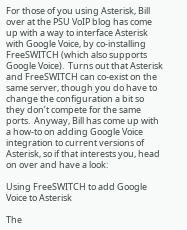For those of you using Asterisk, Bill over at the PSU VoIP blog has come up with a way to interface Asterisk with Google Voice, by co-installing FreeSWITCH (which also supports Google Voice).  Turns out that Asterisk and FreeSWITCH can co-exist on the same server, though you do have to change the configuration a bit so they don’t compete for the same ports.  Anyway, Bill has come up with a how-to on adding Google Voice integration to current versions of Asterisk, so if that interests you, head on over and have a look:

Using FreeSWITCH to add Google Voice to Asterisk

The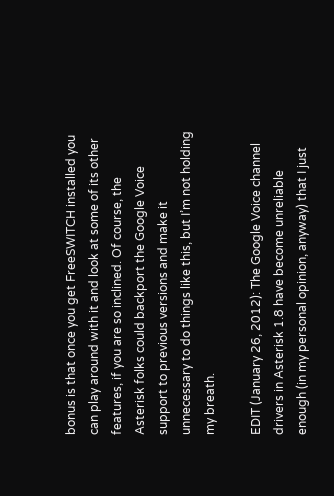bonus is that once you get FreeSWITCH installed you can play around with it and look at some of its other features, if you are so inclined. Of course, the Asterisk folks could backport the Google Voice support to previous versions and make it unnecessary to do things like this, but I’m not holding my breath.

EDIT (January 26, 2012): The Google Voice channel drivers in Asterisk 1.8 have become unreliable enough (in my personal opinion, anyway) that I just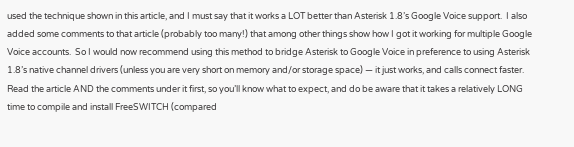used the technique shown in this article, and I must say that it works a LOT better than Asterisk 1.8’s Google Voice support.  I also added some comments to that article (probably too many!) that among other things show how I got it working for multiple Google Voice accounts.  So I would now recommend using this method to bridge Asterisk to Google Voice in preference to using Asterisk 1.8’s native channel drivers (unless you are very short on memory and/or storage space) — it just works, and calls connect faster.  Read the article AND the comments under it first, so you’ll know what to expect, and do be aware that it takes a relatively LONG time to compile and install FreeSWITCH (compared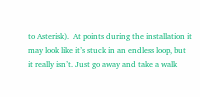to Asterisk).  At points during the installation it may look like it’s stuck in an endless loop, but it really isn’t. Just go away and take a walk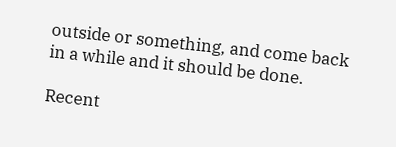outside or something, and come back in a while and it should be done.

Recent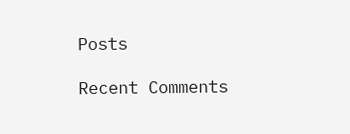Posts

Recent Comments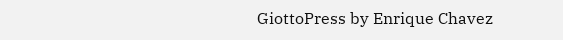GiottoPress by Enrique Chavez